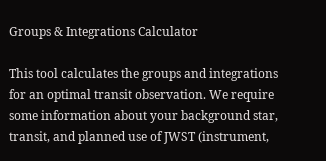Groups & Integrations Calculator

This tool calculates the groups and integrations for an optimal transit observation. We require some information about your background star, transit, and planned use of JWST (instrument,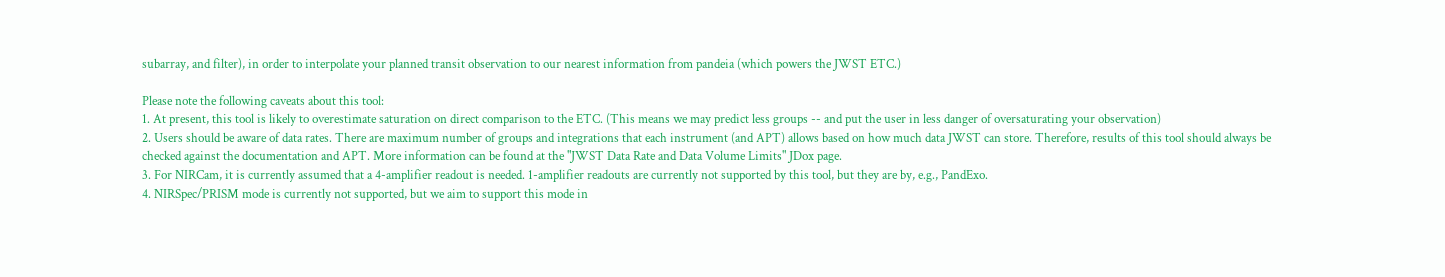subarray, and filter), in order to interpolate your planned transit observation to our nearest information from pandeia (which powers the JWST ETC.)

Please note the following caveats about this tool:
1. At present, this tool is likely to overestimate saturation on direct comparison to the ETC. (This means we may predict less groups -- and put the user in less danger of oversaturating your observation)
2. Users should be aware of data rates. There are maximum number of groups and integrations that each instrument (and APT) allows based on how much data JWST can store. Therefore, results of this tool should always be checked against the documentation and APT. More information can be found at the "JWST Data Rate and Data Volume Limits" JDox page.
3. For NIRCam, it is currently assumed that a 4-amplifier readout is needed. 1-amplifier readouts are currently not supported by this tool, but they are by, e.g., PandExo.
4. NIRSpec/PRISM mode is currently not supported, but we aim to support this mode in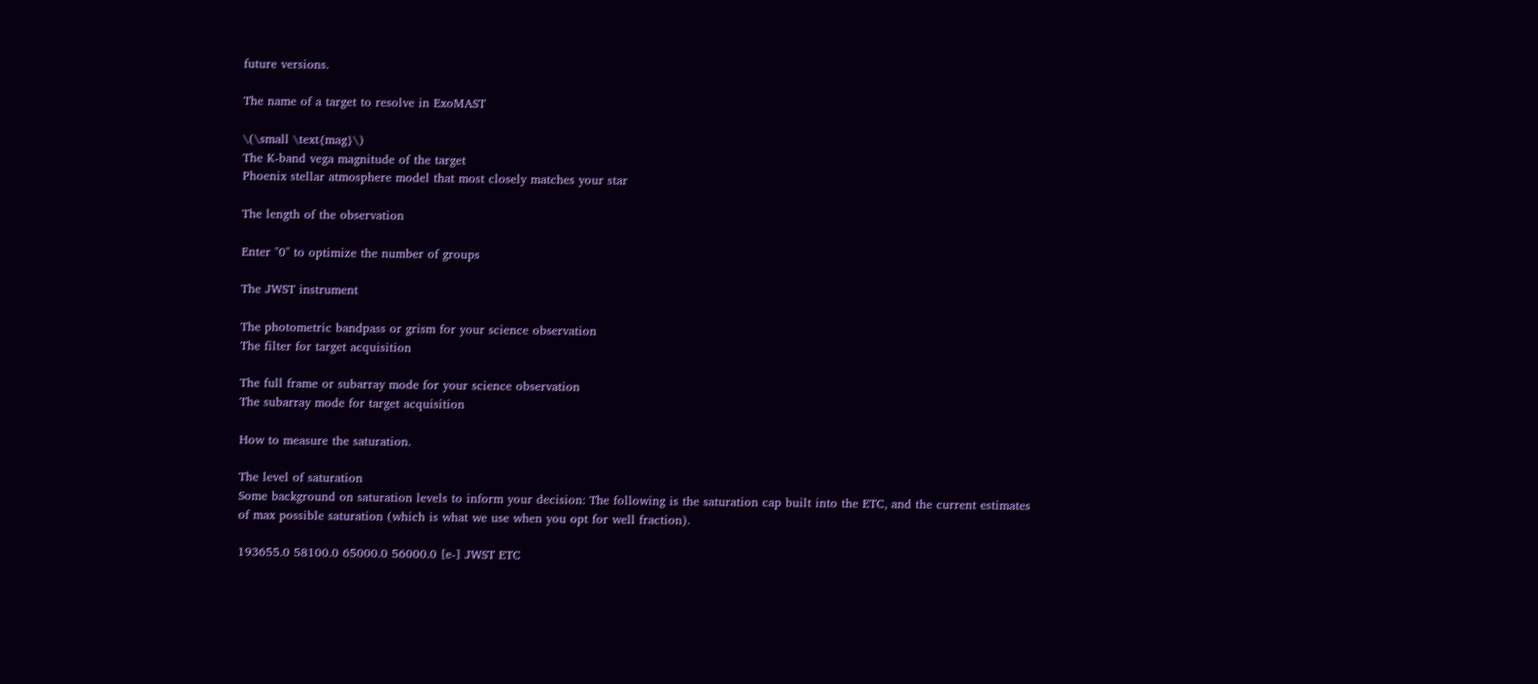future versions.

The name of a target to resolve in ExoMAST

\(\small \text{mag}\)
The K-band vega magnitude of the target
Phoenix stellar atmosphere model that most closely matches your star

The length of the observation

Enter "0" to optimize the number of groups

The JWST instrument

The photometric bandpass or grism for your science observation
The filter for target acquisition

The full frame or subarray mode for your science observation
The subarray mode for target acquisition

How to measure the saturation.

The level of saturation
Some background on saturation levels to inform your decision: The following is the saturation cap built into the ETC, and the current estimates of max possible saturation (which is what we use when you opt for well fraction).

193655.0 58100.0 65000.0 56000.0 [e-] JWST ETC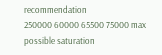recommendation
250000 60000 65500 75000 max possible saturation